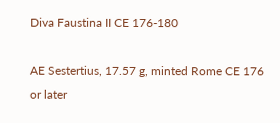Diva Faustina II CE 176-180

AE Sestertius, 17.57 g, minted Rome CE 176 or later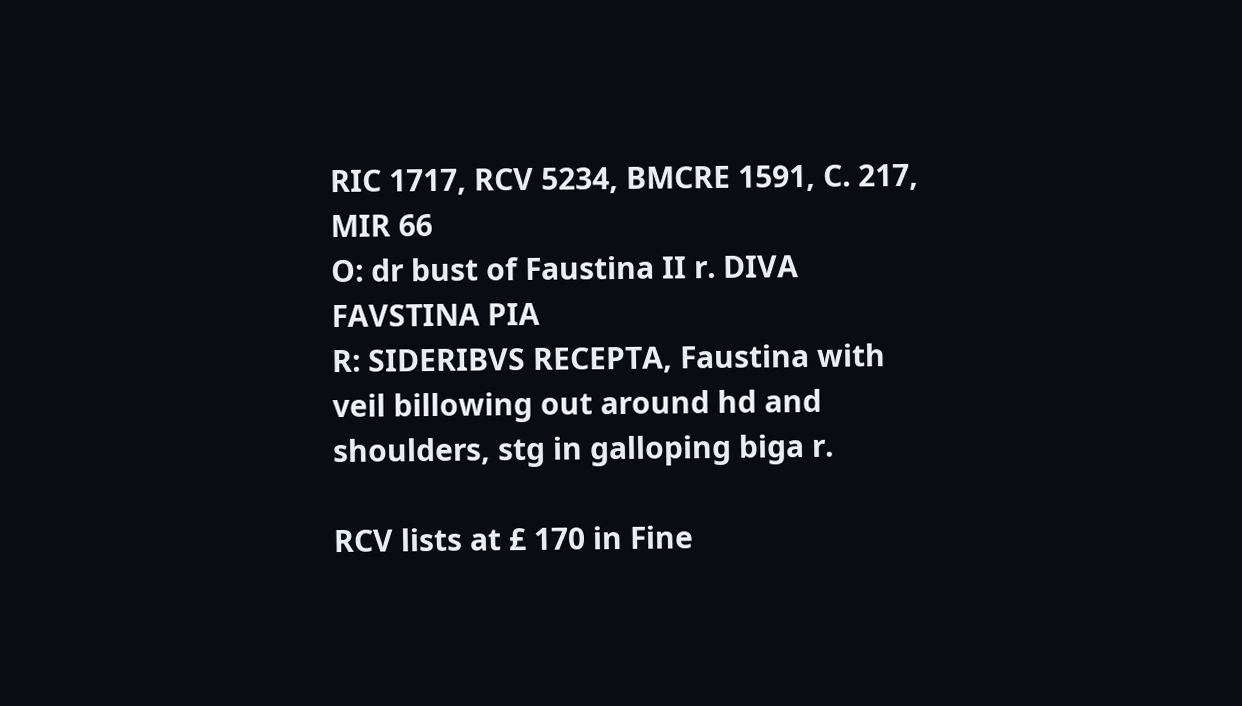RIC 1717, RCV 5234, BMCRE 1591, C. 217, MIR 66
O: dr bust of Faustina II r. DIVA FAVSTINA PIA
R: SIDERIBVS RECEPTA, Faustina with veil billowing out around hd and shoulders, stg in galloping biga r.

RCV lists at £ 170 in Fine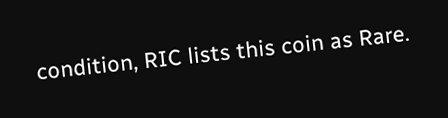condition, RIC lists this coin as Rare.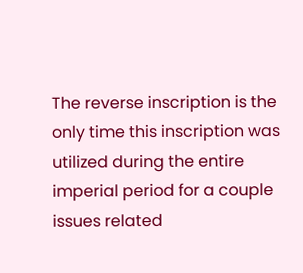The reverse inscription is the only time this inscription was utilized during the entire imperial period for a couple issues related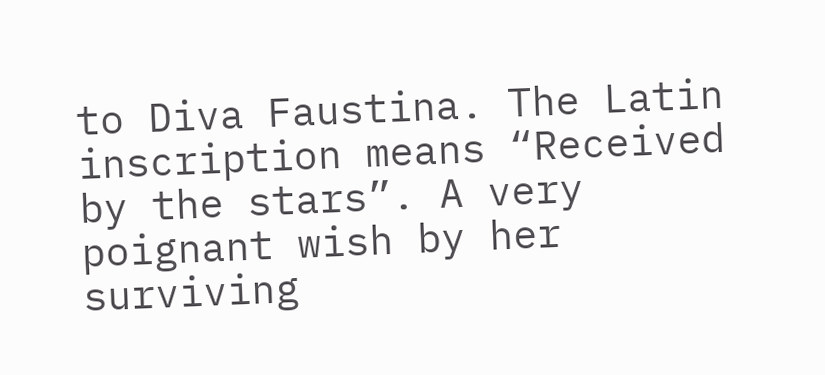to Diva Faustina. The Latin inscription means “Received by the stars”. A very poignant wish by her surviving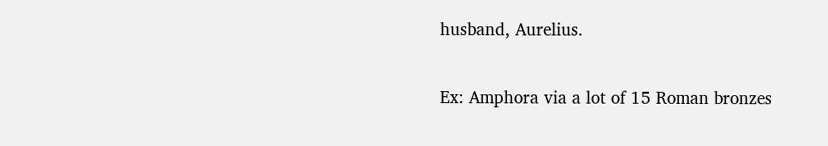husband, Aurelius.

Ex: Amphora via a lot of 15 Roman bronzes